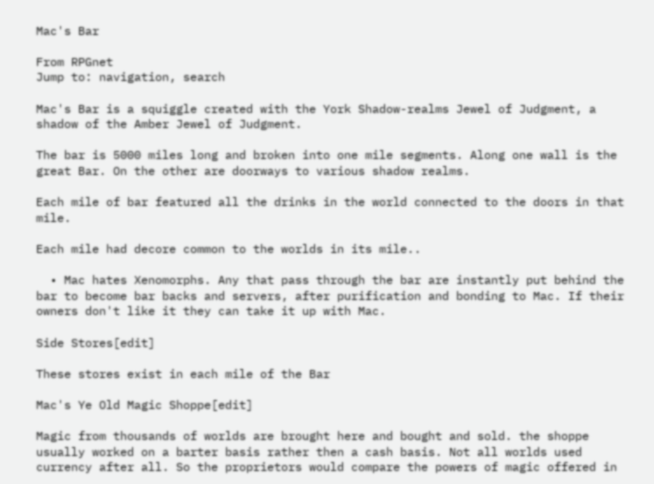Mac's Bar

From RPGnet
Jump to: navigation, search

Mac's Bar is a squiggle created with the York Shadow-realms Jewel of Judgment, a shadow of the Amber Jewel of Judgment.

The bar is 5000 miles long and broken into one mile segments. Along one wall is the great Bar. On the other are doorways to various shadow realms.

Each mile of bar featured all the drinks in the world connected to the doors in that mile.

Each mile had decore common to the worlds in its mile..

  • Mac hates Xenomorphs. Any that pass through the bar are instantly put behind the bar to become bar backs and servers, after purification and bonding to Mac. If their owners don't like it they can take it up with Mac.

Side Stores[edit]

These stores exist in each mile of the Bar

Mac's Ye Old Magic Shoppe[edit]

Magic from thousands of worlds are brought here and bought and sold. the shoppe usually worked on a barter basis rather then a cash basis. Not all worlds used currency after all. So the proprietors would compare the powers of magic offered in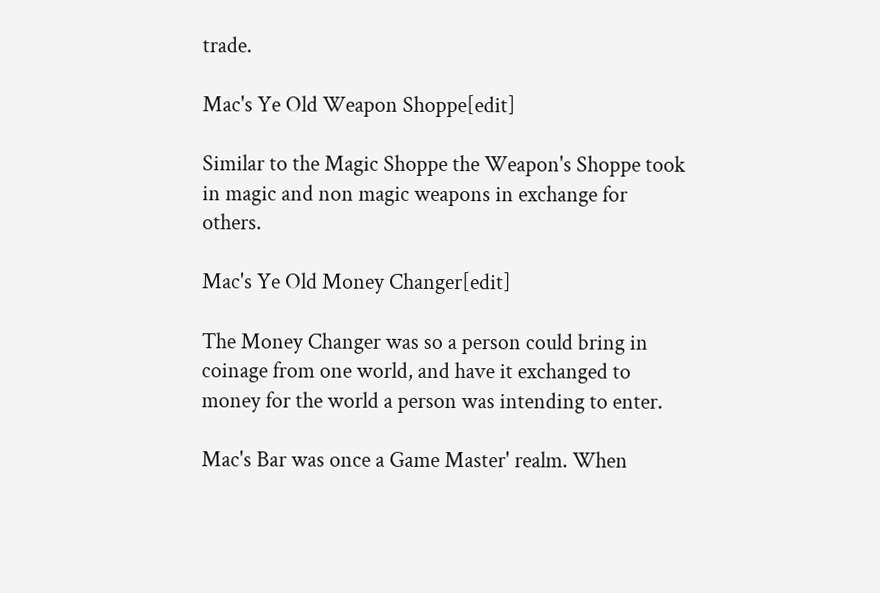trade.

Mac's Ye Old Weapon Shoppe[edit]

Similar to the Magic Shoppe the Weapon's Shoppe took in magic and non magic weapons in exchange for others.

Mac's Ye Old Money Changer[edit]

The Money Changer was so a person could bring in coinage from one world, and have it exchanged to money for the world a person was intending to enter.

Mac's Bar was once a Game Master' realm. When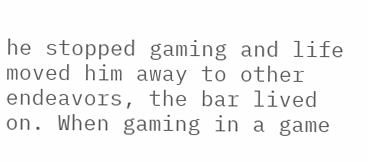he stopped gaming and life moved him away to other endeavors, the bar lived on. When gaming in a game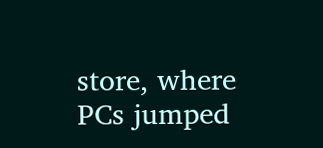store, where PCs jumped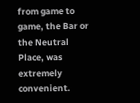from game to game, the Bar or the Neutral Place, was extremely convenient.